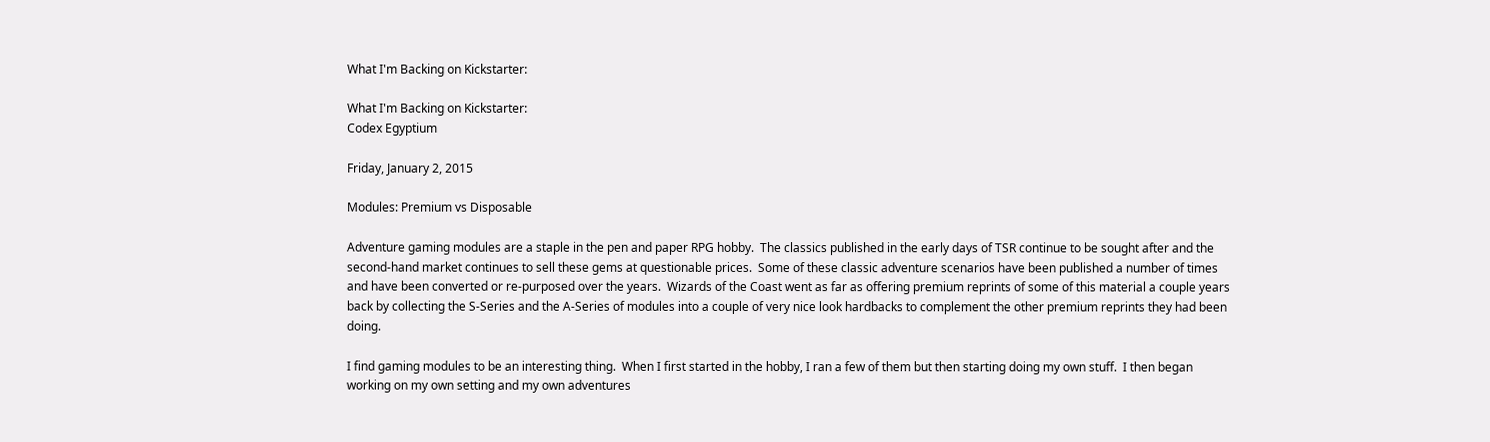What I'm Backing on Kickstarter:

What I'm Backing on Kickstarter:
Codex Egyptium

Friday, January 2, 2015

Modules: Premium vs Disposable

Adventure gaming modules are a staple in the pen and paper RPG hobby.  The classics published in the early days of TSR continue to be sought after and the second-hand market continues to sell these gems at questionable prices.  Some of these classic adventure scenarios have been published a number of times and have been converted or re-purposed over the years.  Wizards of the Coast went as far as offering premium reprints of some of this material a couple years back by collecting the S-Series and the A-Series of modules into a couple of very nice look hardbacks to complement the other premium reprints they had been doing.

I find gaming modules to be an interesting thing.  When I first started in the hobby, I ran a few of them but then starting doing my own stuff.  I then began working on my own setting and my own adventures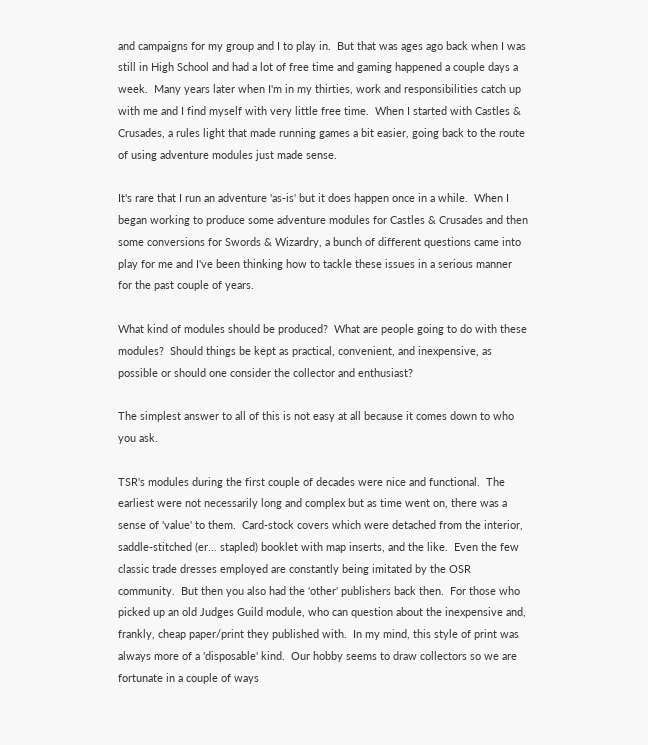and campaigns for my group and I to play in.  But that was ages ago back when I was still in High School and had a lot of free time and gaming happened a couple days a week.  Many years later when I'm in my thirties, work and responsibilities catch up with me and I find myself with very little free time.  When I started with Castles & Crusades, a rules light that made running games a bit easier, going back to the route of using adventure modules just made sense.

It's rare that I run an adventure 'as-is' but it does happen once in a while.  When I began working to produce some adventure modules for Castles & Crusades and then some conversions for Swords & Wizardry, a bunch of different questions came into play for me and I've been thinking how to tackle these issues in a serious manner for the past couple of years.

What kind of modules should be produced?  What are people going to do with these modules?  Should things be kept as practical, convenient, and inexpensive, as possible or should one consider the collector and enthusiast?

The simplest answer to all of this is not easy at all because it comes down to who you ask.

TSR's modules during the first couple of decades were nice and functional.  The earliest were not necessarily long and complex but as time went on, there was a sense of 'value' to them.  Card-stock covers which were detached from the interior, saddle-stitched (er... stapled) booklet with map inserts, and the like.  Even the few classic trade dresses employed are constantly being imitated by the OSR community.  But then you also had the 'other' publishers back then.  For those who picked up an old Judges Guild module, who can question about the inexpensive and, frankly, cheap paper/print they published with.  In my mind, this style of print was always more of a 'disposable' kind.  Our hobby seems to draw collectors so we are fortunate in a couple of ways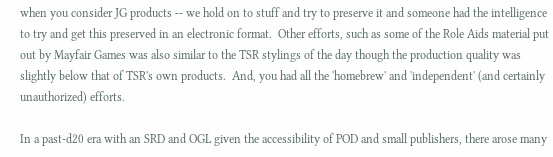when you consider JG products -- we hold on to stuff and try to preserve it and someone had the intelligence to try and get this preserved in an electronic format.  Other efforts, such as some of the Role Aids material put out by Mayfair Games was also similar to the TSR stylings of the day though the production quality was slightly below that of TSR's own products.  And, you had all the 'homebrew' and 'independent' (and certainly unauthorized) efforts.

In a past-d20 era with an SRD and OGL given the accessibility of POD and small publishers, there arose many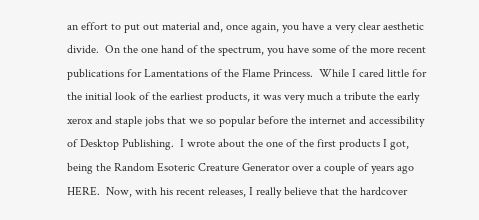an effort to put out material and, once again, you have a very clear aesthetic divide.  On the one hand of the spectrum, you have some of the more recent publications for Lamentations of the Flame Princess.  While I cared little for the initial look of the earliest products, it was very much a tribute the early xerox and staple jobs that we so popular before the internet and accessibility of Desktop Publishing.  I wrote about the one of the first products I got, being the Random Esoteric Creature Generator over a couple of years ago HERE.  Now, with his recent releases, I really believe that the hardcover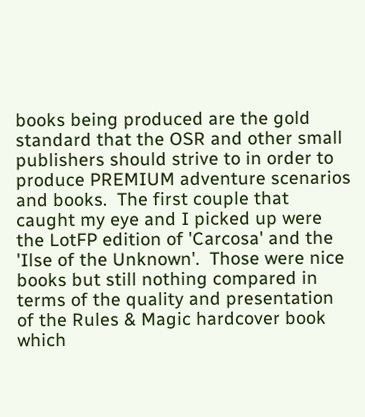books being produced are the gold standard that the OSR and other small publishers should strive to in order to produce PREMIUM adventure scenarios and books.  The first couple that caught my eye and I picked up were the LotFP edition of 'Carcosa' and the 'Ilse of the Unknown'.  Those were nice books but still nothing compared in terms of the quality and presentation of the Rules & Magic hardcover book which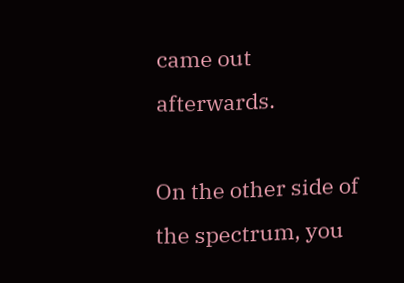came out afterwards.

On the other side of the spectrum, you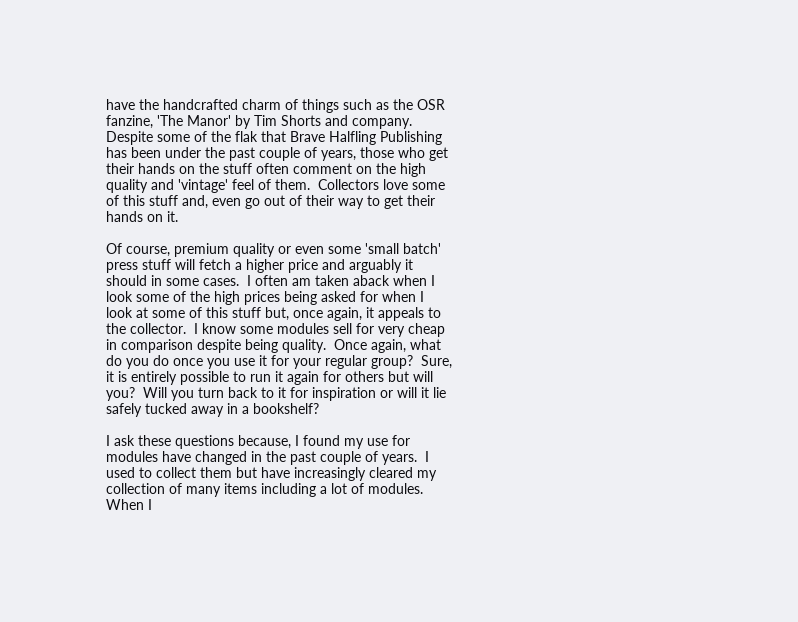have the handcrafted charm of things such as the OSR fanzine, 'The Manor' by Tim Shorts and company.  Despite some of the flak that Brave Halfling Publishing has been under the past couple of years, those who get their hands on the stuff often comment on the high quality and 'vintage' feel of them.  Collectors love some of this stuff and, even go out of their way to get their hands on it.

Of course, premium quality or even some 'small batch' press stuff will fetch a higher price and arguably it should in some cases.  I often am taken aback when I look some of the high prices being asked for when I look at some of this stuff but, once again, it appeals to the collector.  I know some modules sell for very cheap in comparison despite being quality.  Once again, what do you do once you use it for your regular group?  Sure, it is entirely possible to run it again for others but will you?  Will you turn back to it for inspiration or will it lie safely tucked away in a bookshelf?

I ask these questions because, I found my use for modules have changed in the past couple of years.  I used to collect them but have increasingly cleared my collection of many items including a lot of modules.  When I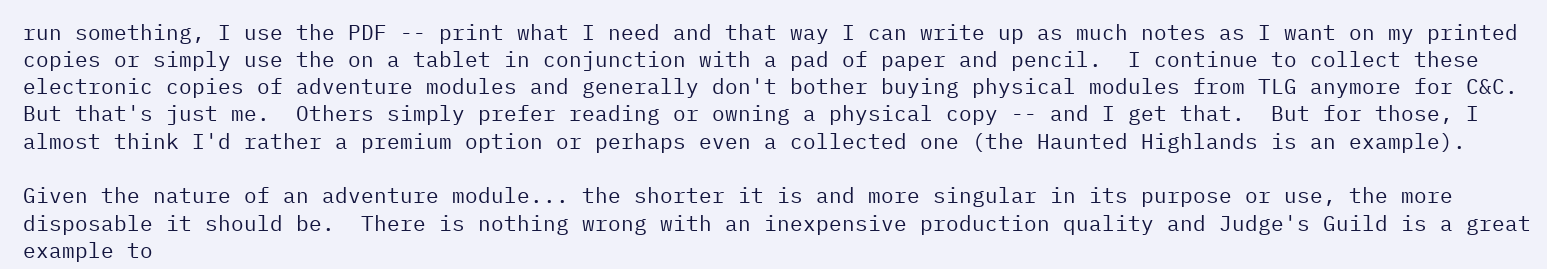run something, I use the PDF -- print what I need and that way I can write up as much notes as I want on my printed copies or simply use the on a tablet in conjunction with a pad of paper and pencil.  I continue to collect these electronic copies of adventure modules and generally don't bother buying physical modules from TLG anymore for C&C.  But that's just me.  Others simply prefer reading or owning a physical copy -- and I get that.  But for those, I almost think I'd rather a premium option or perhaps even a collected one (the Haunted Highlands is an example).

Given the nature of an adventure module... the shorter it is and more singular in its purpose or use, the more disposable it should be.  There is nothing wrong with an inexpensive production quality and Judge's Guild is a great example to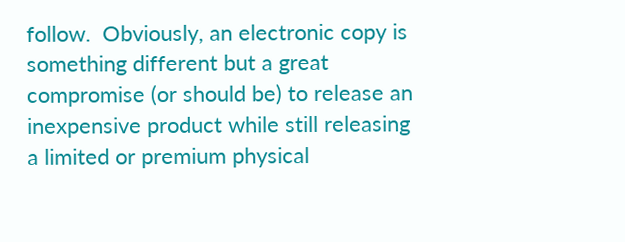follow.  Obviously, an electronic copy is something different but a great compromise (or should be) to release an inexpensive product while still releasing a limited or premium physical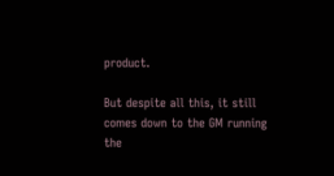product.

But despite all this, it still comes down to the GM running the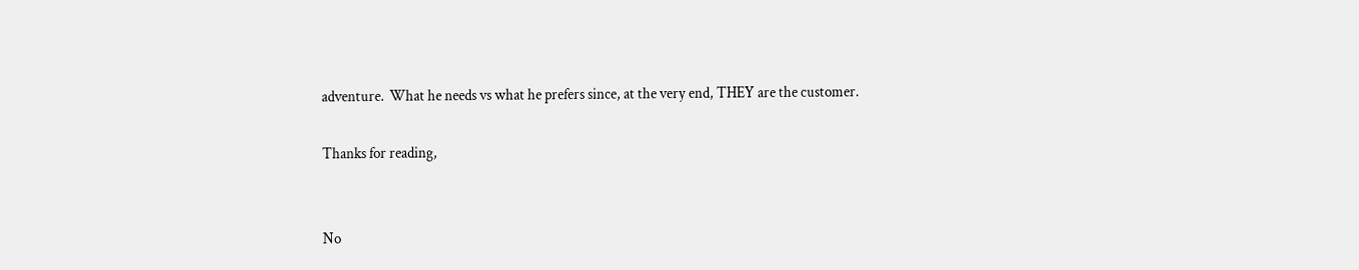adventure.  What he needs vs what he prefers since, at the very end, THEY are the customer.

Thanks for reading,


No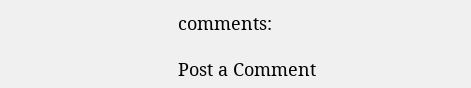comments:

Post a Comment